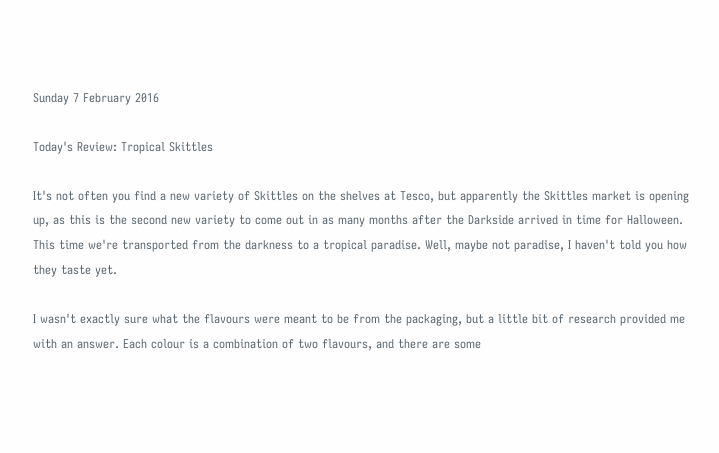Sunday 7 February 2016

Today's Review: Tropical Skittles

It's not often you find a new variety of Skittles on the shelves at Tesco, but apparently the Skittles market is opening up, as this is the second new variety to come out in as many months after the Darkside arrived in time for Halloween. This time we're transported from the darkness to a tropical paradise. Well, maybe not paradise, I haven't told you how they taste yet.

I wasn't exactly sure what the flavours were meant to be from the packaging, but a little bit of research provided me with an answer. Each colour is a combination of two flavours, and there are some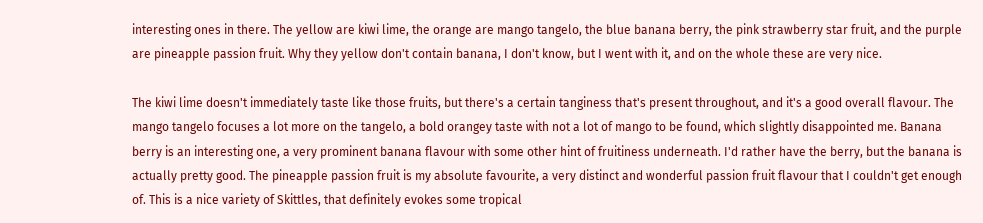interesting ones in there. The yellow are kiwi lime, the orange are mango tangelo, the blue banana berry, the pink strawberry star fruit, and the purple are pineapple passion fruit. Why they yellow don't contain banana, I don't know, but I went with it, and on the whole these are very nice.

The kiwi lime doesn't immediately taste like those fruits, but there's a certain tanginess that's present throughout, and it's a good overall flavour. The mango tangelo focuses a lot more on the tangelo, a bold orangey taste with not a lot of mango to be found, which slightly disappointed me. Banana berry is an interesting one, a very prominent banana flavour with some other hint of fruitiness underneath. I'd rather have the berry, but the banana is actually pretty good. The pineapple passion fruit is my absolute favourite, a very distinct and wonderful passion fruit flavour that I couldn't get enough of. This is a nice variety of Skittles, that definitely evokes some tropical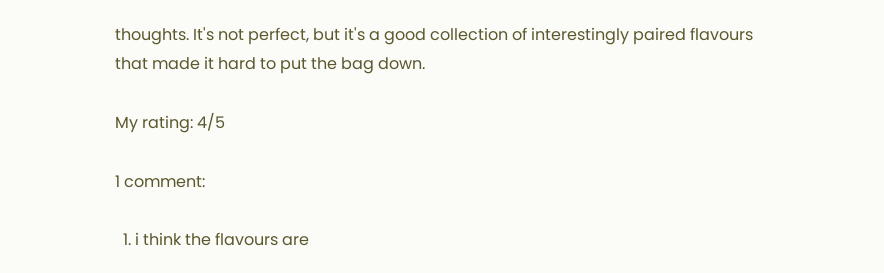thoughts. It's not perfect, but it's a good collection of interestingly paired flavours that made it hard to put the bag down.

My rating: 4/5

1 comment:

  1. i think the flavours are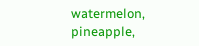watermelon, pineapple,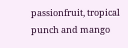passionfruit, tropical punch and mango